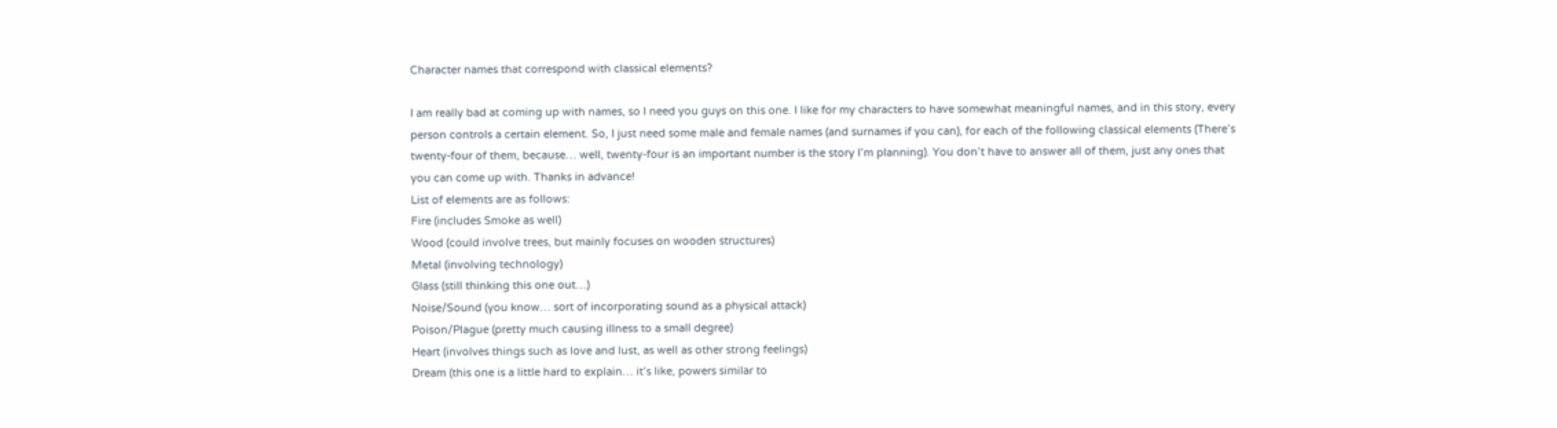Character names that correspond with classical elements?

I am really bad at coming up with names, so I need you guys on this one. I like for my characters to have somewhat meaningful names, and in this story, every person controls a certain element. So, I just need some male and female names (and surnames if you can), for each of the following classical elements (There’s twenty-four of them, because… well, twenty-four is an important number is the story I’m planning). You don’t have to answer all of them, just any ones that you can come up with. Thanks in advance!
List of elements are as follows:
Fire (includes Smoke as well)
Wood (could involve trees, but mainly focuses on wooden structures)
Metal (involving technology)
Glass (still thinking this one out…)
Noise/Sound (you know… sort of incorporating sound as a physical attack)
Poison/Plague (pretty much causing illness to a small degree)
Heart (involves things such as love and lust, as well as other strong feelings)
Dream (this one is a little hard to explain… it’s like, powers similar to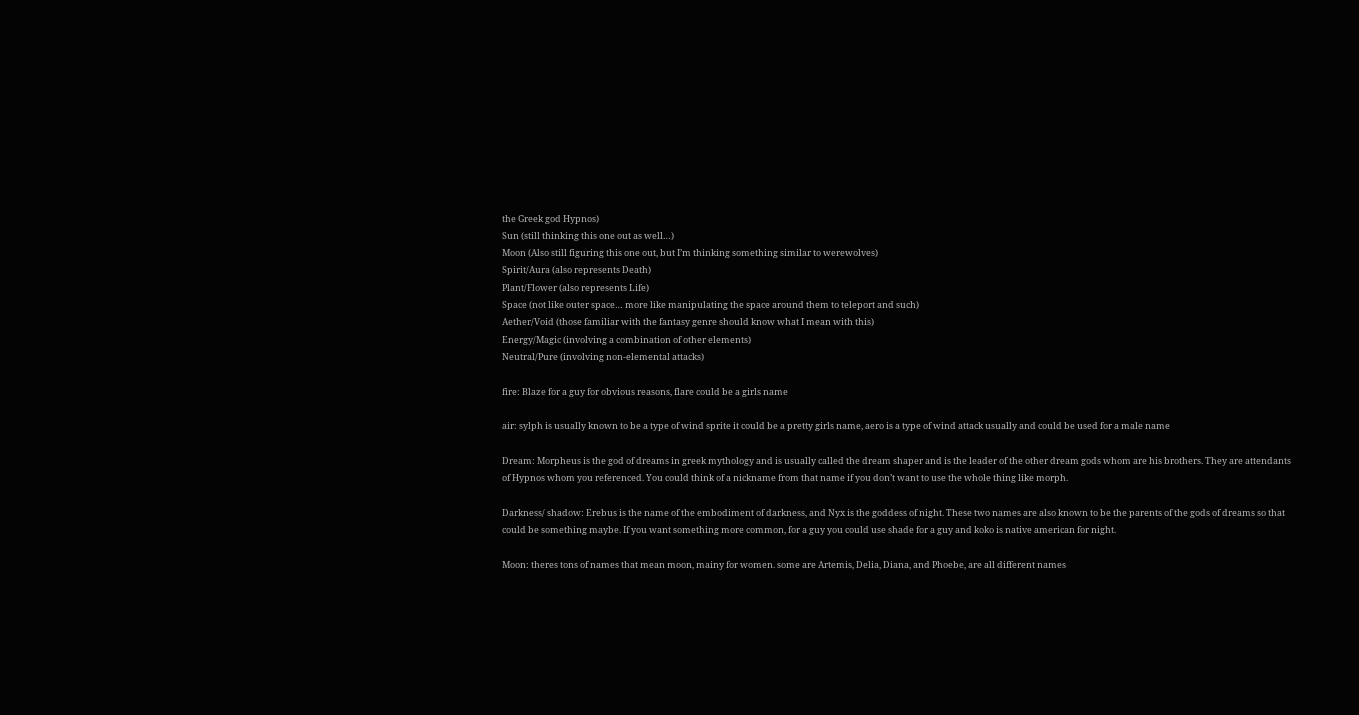the Greek god Hypnos)
Sun (still thinking this one out as well…)
Moon (Also still figuring this one out, but I’m thinking something similar to werewolves)
Spirit/Aura (also represents Death)
Plant/Flower (also represents Life)
Space (not like outer space… more like manipulating the space around them to teleport and such)
Aether/Void (those familiar with the fantasy genre should know what I mean with this)
Energy/Magic (involving a combination of other elements)
Neutral/Pure (involving non-elemental attacks)

fire: Blaze for a guy for obvious reasons, flare could be a girls name

air: sylph is usually known to be a type of wind sprite it could be a pretty girls name, aero is a type of wind attack usually and could be used for a male name

Dream: Morpheus is the god of dreams in greek mythology and is usually called the dream shaper and is the leader of the other dream gods whom are his brothers. They are attendants of Hypnos whom you referenced. You could think of a nickname from that name if you don’t want to use the whole thing like morph.

Darkness/ shadow: Erebus is the name of the embodiment of darkness, and Nyx is the goddess of night. These two names are also known to be the parents of the gods of dreams so that could be something maybe. If you want something more common, for a guy you could use shade for a guy and koko is native american for night.

Moon: theres tons of names that mean moon, mainy for women. some are Artemis, Delia, Diana, and Phoebe, are all different names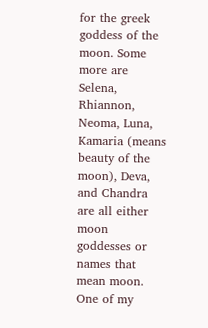for the greek goddess of the moon. Some more are Selena, Rhiannon, Neoma, Luna, Kamaria (means beauty of the moon), Deva, and Chandra are all either moon goddesses or names that mean moon. One of my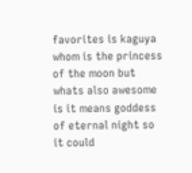favorites is kaguya whom is the princess of the moon but whats also awesome is it means goddess of eternal night so it could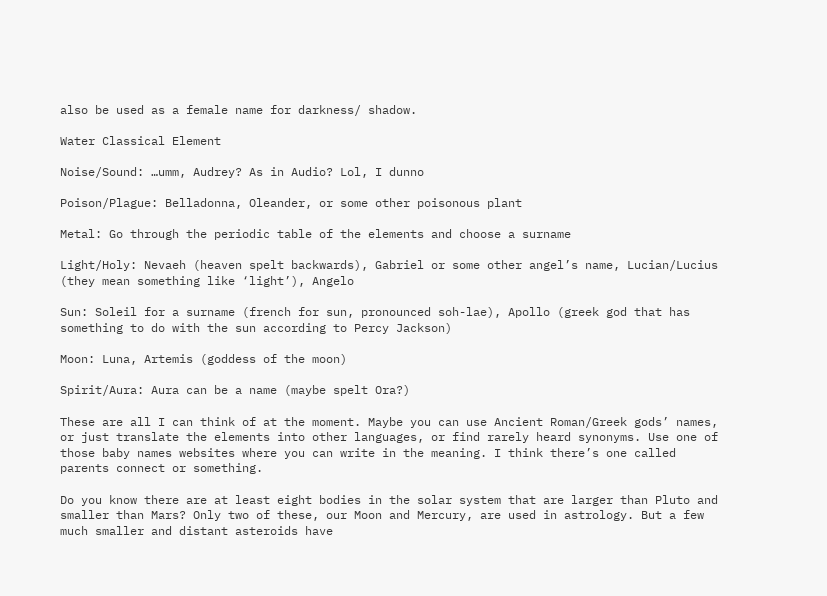also be used as a female name for darkness/ shadow.

Water Classical Element

Noise/Sound: …umm, Audrey? As in Audio? Lol, I dunno

Poison/Plague: Belladonna, Oleander, or some other poisonous plant

Metal: Go through the periodic table of the elements and choose a surname

Light/Holy: Nevaeh (heaven spelt backwards), Gabriel or some other angel’s name, Lucian/Lucius (they mean something like ‘light’), Angelo

Sun: Soleil for a surname (french for sun, pronounced soh-lae), Apollo (greek god that has something to do with the sun according to Percy Jackson)

Moon: Luna, Artemis (goddess of the moon)

Spirit/Aura: Aura can be a name (maybe spelt Ora?)

These are all I can think of at the moment. Maybe you can use Ancient Roman/Greek gods’ names, or just translate the elements into other languages, or find rarely heard synonyms. Use one of those baby names websites where you can write in the meaning. I think there’s one called parents connect or something.

Do you know there are at least eight bodies in the solar system that are larger than Pluto and smaller than Mars? Only two of these, our Moon and Mercury, are used in astrology. But a few much smaller and distant asteroids have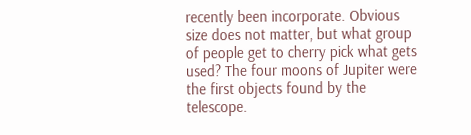recently been incorporate. Obvious size does not matter, but what group of people get to cherry pick what gets used? The four moons of Jupiter were the first objects found by the telescope.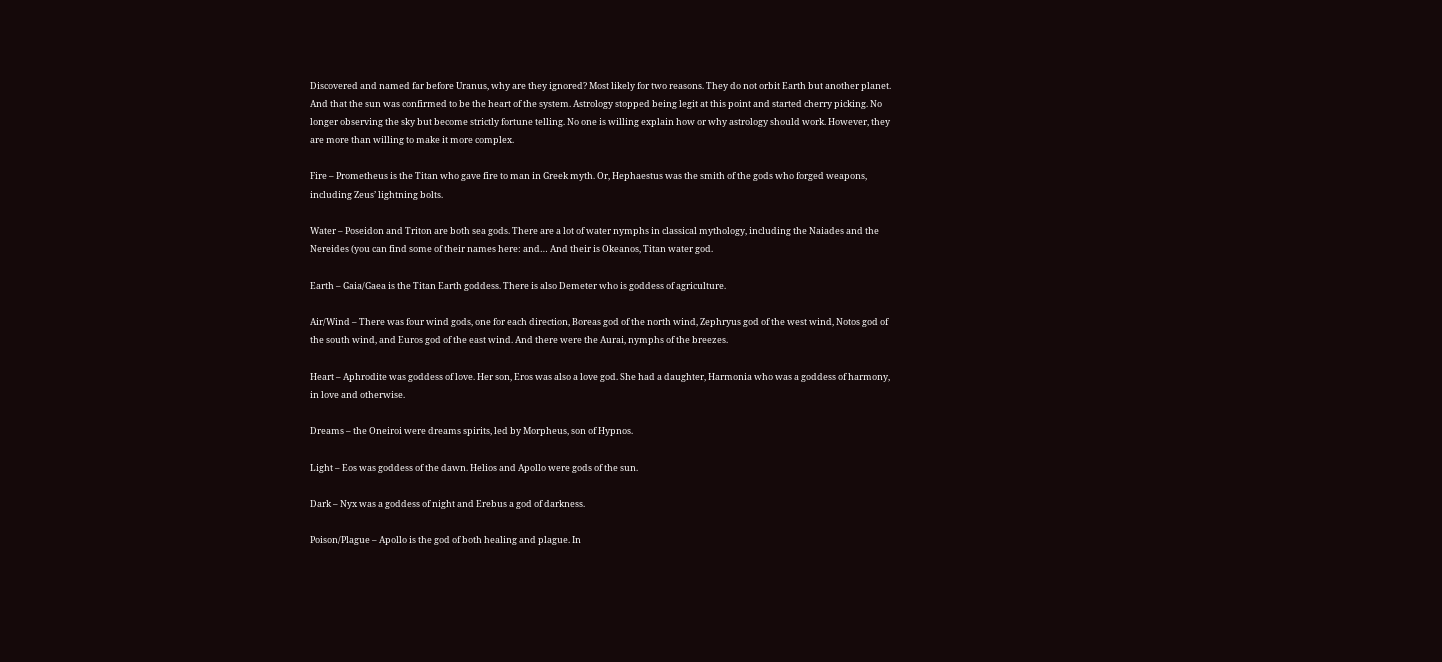Discovered and named far before Uranus, why are they ignored? Most likely for two reasons. They do not orbit Earth but another planet. And that the sun was confirmed to be the heart of the system. Astrology stopped being legit at this point and started cherry picking. No longer observing the sky but become strictly fortune telling. No one is willing explain how or why astrology should work. However, they are more than willing to make it more complex.

Fire – Prometheus is the Titan who gave fire to man in Greek myth. Or, Hephaestus was the smith of the gods who forged weapons, including Zeus’ lightning bolts.

Water – Poseidon and Triton are both sea gods. There are a lot of water nymphs in classical mythology, including the Naiades and the Nereides (you can find some of their names here: and… And their is Okeanos, Titan water god.

Earth – Gaia/Gaea is the Titan Earth goddess. There is also Demeter who is goddess of agriculture.

Air/Wind – There was four wind gods, one for each direction, Boreas god of the north wind, Zephryus god of the west wind, Notos god of the south wind, and Euros god of the east wind. And there were the Aurai, nymphs of the breezes.

Heart – Aphrodite was goddess of love. Her son, Eros was also a love god. She had a daughter, Harmonia who was a goddess of harmony, in love and otherwise.

Dreams – the Oneiroi were dreams spirits, led by Morpheus, son of Hypnos.

Light – Eos was goddess of the dawn. Helios and Apollo were gods of the sun.

Dark – Nyx was a goddess of night and Erebus a god of darkness.

Poison/Plague – Apollo is the god of both healing and plague. In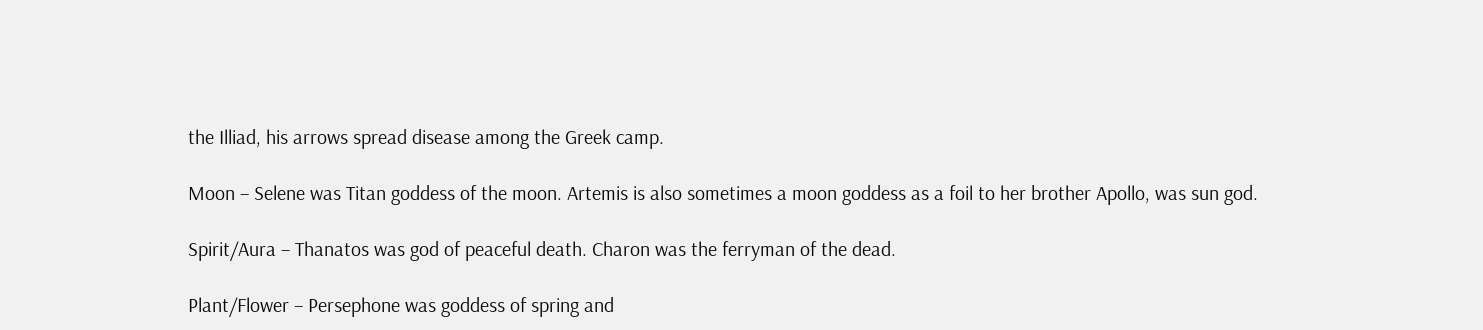the Illiad, his arrows spread disease among the Greek camp.

Moon – Selene was Titan goddess of the moon. Artemis is also sometimes a moon goddess as a foil to her brother Apollo, was sun god.

Spirit/Aura – Thanatos was god of peaceful death. Charon was the ferryman of the dead.

Plant/Flower – Persephone was goddess of spring and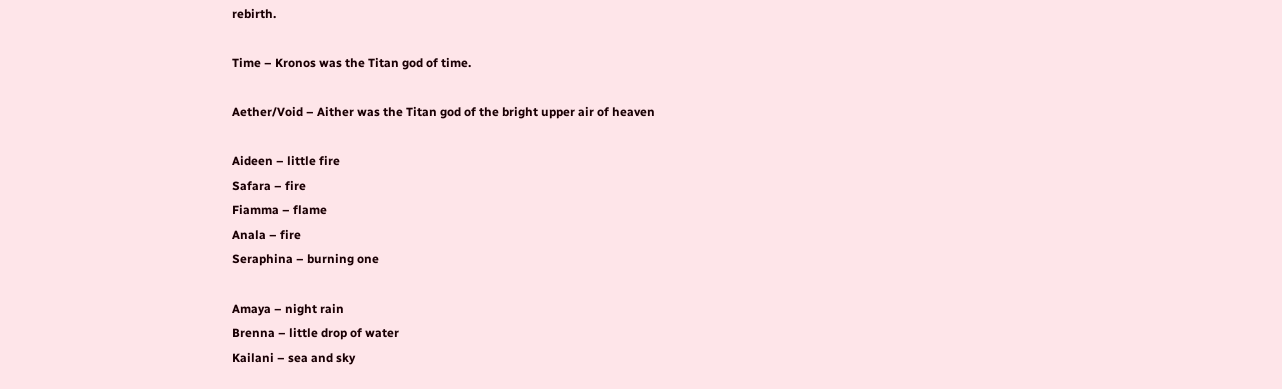rebirth.

Time – Kronos was the Titan god of time.

Aether/Void – Aither was the Titan god of the bright upper air of heaven

Aideen – little fire
Safara – fire
Fiamma – flame
Anala – fire
Seraphina – burning one

Amaya – night rain
Brenna – little drop of water
Kailani – sea and sky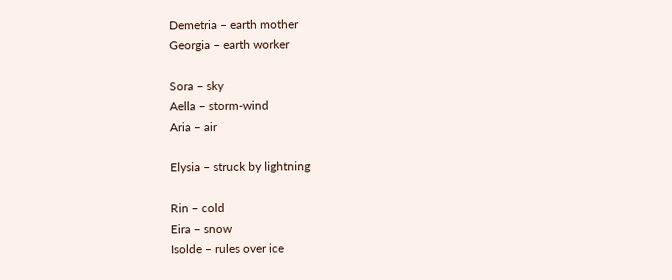Demetria – earth mother
Georgia – earth worker

Sora – sky
Aella – storm-wind
Aria – air

Elysia – struck by lightning

Rin – cold
Eira – snow
Isolde – rules over ice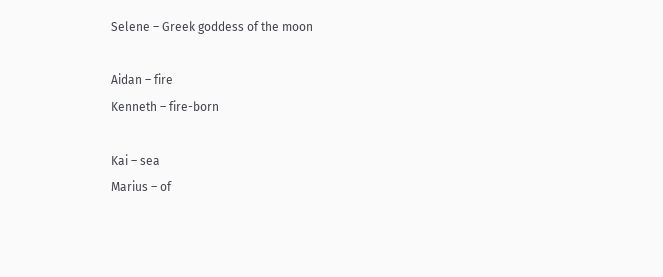Selene – Greek goddess of the moon

Aidan – fire
Kenneth – fire-born

Kai – sea
Marius – of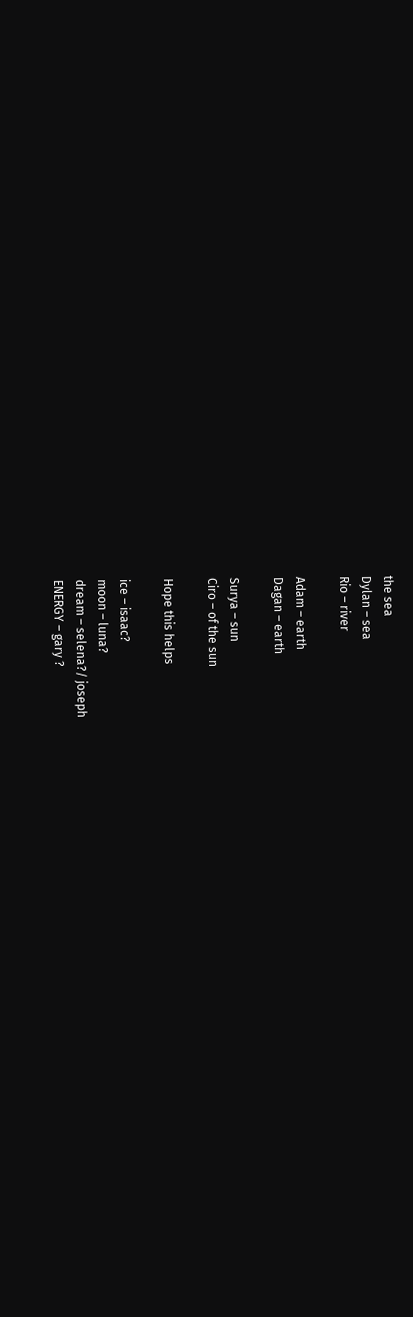the sea
Dylan – sea
Rio – river

Adam – earth
Dagan – earth

Surya – sun
Ciro – of the sun

Hope this helps

ice – isaac?
moon – luna?
dream – selena?/ joseph
ENERGY – gary ?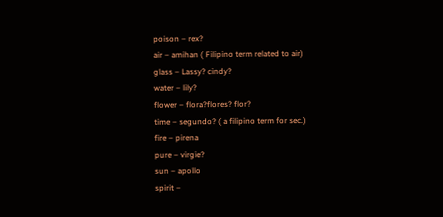poison – rex?
air – amihan ( Filipino term related to air)
glass – Lassy? cindy?
water – lily?
flower – flora?flores? flor?
time – segundo? ( a filipino term for sec.)
fire – pirena
pure – virgie?
sun – apollo
spirit –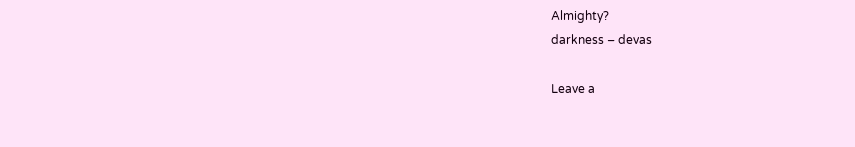Almighty?
darkness – devas

Leave a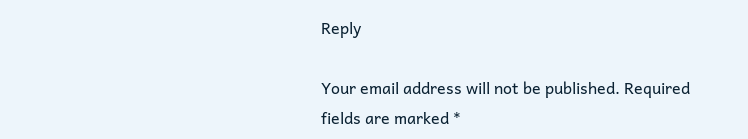Reply

Your email address will not be published. Required fields are marked *